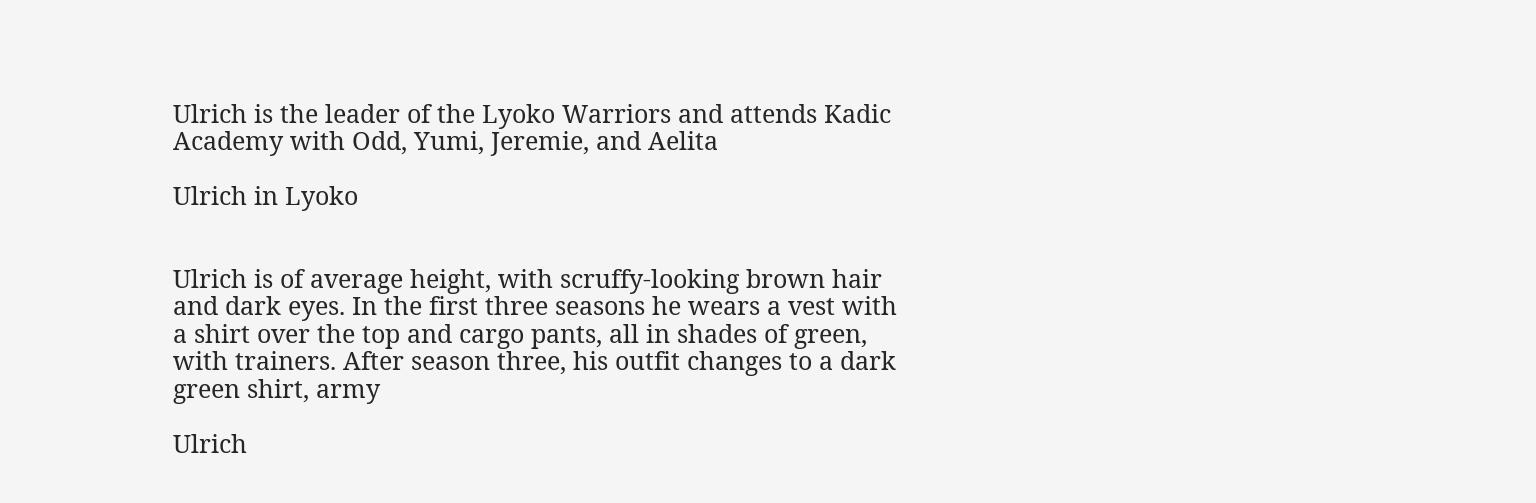Ulrich is the leader of the Lyoko Warriors and attends Kadic Academy with Odd, Yumi, Jeremie, and Aelita

Ulrich in Lyoko


Ulrich is of average height, with scruffy-looking brown hair and dark eyes. In the first three seasons he wears a vest with a shirt over the top and cargo pants, all in shades of green, with trainers. After season three, his outfit changes to a dark green shirt, army

Ulrich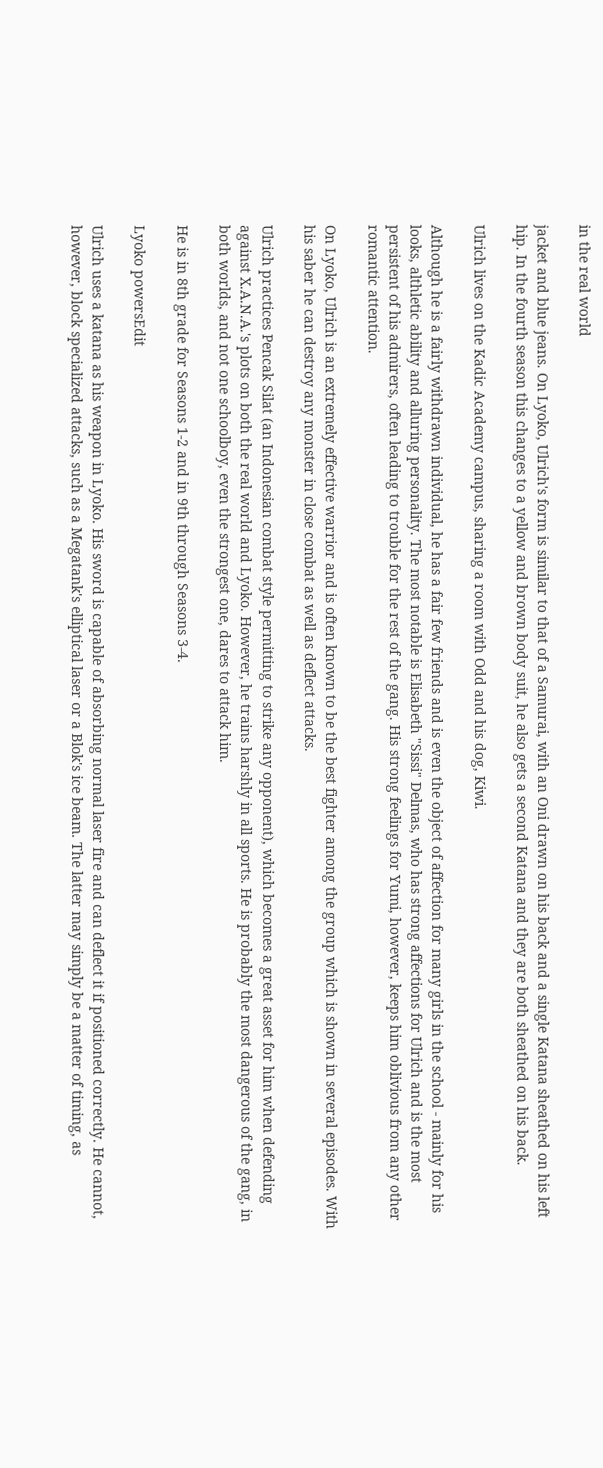in the real world

jacket and blue jeans. On Lyoko, Ulrich's form is similar to that of a Samurai, with an Oni drawn on his back and a single Katana sheathed on his left hip. In the fourth season this changes to a yellow and brown body suit, he also gets a second Katana and they are both sheathed on his back.

Ulrich lives on the Kadic Academy campus, sharing a room with Odd and his dog, Kiwi.

Although he is a fairly withdrawn individual, he has a fair few friends and is even the object of affection for many girls in the school - mainly for his looks, althletic ability and alluring personality. The most notable is Elisabeth "Sissi" Delmas, who has strong affections for Ulrich and is the most persistent of his admirers, often leading to trouble for the rest of the gang. His strong feelings for Yumi, however, keeps him oblivious from any other romantic attention.

On Lyoko, Ulrich is an extremely effective warrior and is often known to be the best fighter among the group which is shown in several episodes. With his saber he can destroy any monster in close combat as well as deflect attacks.

Ulrich practices Pencak Silat (an Indonesian combat style permitting to strike any opponent), which becomes a great asset for him when defending against X.A.N.A.'s plots on both the real world and Lyoko. However, he trains harshly in all sports. He is probably the most dangerous of the gang, in both worlds, and not one schoolboy, even the strongest one, dares to attack him.

He is in 8th grade for Seasons 1-2 and in 9th through Seasons 3-4.

Lyoko powersEdit

Ulrich uses a katana as his weapon in Lyoko. His sword is capable of absorbing normal laser fire and can deflect it if positioned correctly. He cannot, however, block specialized attacks, such as a Megatank's elliptical laser or a Blok's ice beam. The latter may simply be a matter of timing, as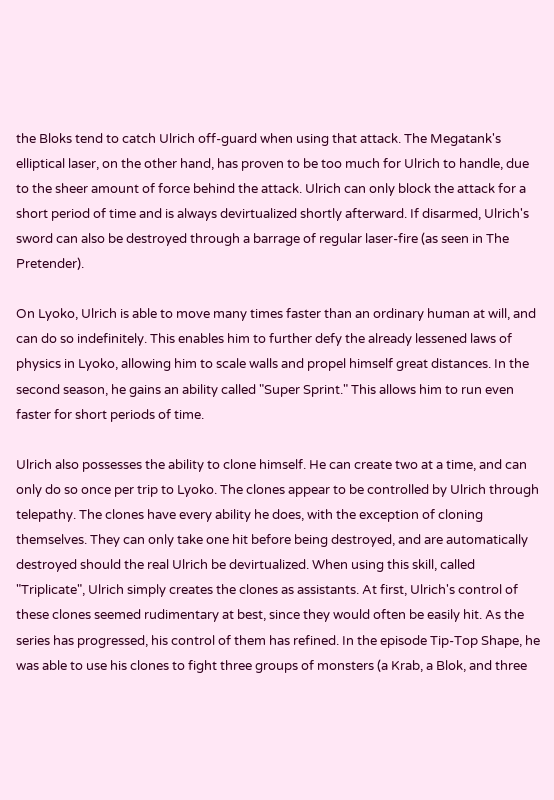the Bloks tend to catch Ulrich off-guard when using that attack. The Megatank's elliptical laser, on the other hand, has proven to be too much for Ulrich to handle, due to the sheer amount of force behind the attack. Ulrich can only block the attack for a short period of time and is always devirtualized shortly afterward. If disarmed, Ulrich's sword can also be destroyed through a barrage of regular laser-fire (as seen in The Pretender).

On Lyoko, Ulrich is able to move many times faster than an ordinary human at will, and can do so indefinitely. This enables him to further defy the already lessened laws of physics in Lyoko, allowing him to scale walls and propel himself great distances. In the second season, he gains an ability called "Super Sprint." This allows him to run even faster for short periods of time.

Ulrich also possesses the ability to clone himself. He can create two at a time, and can only do so once per trip to Lyoko. The clones appear to be controlled by Ulrich through telepathy. The clones have every ability he does, with the exception of cloning themselves. They can only take one hit before being destroyed, and are automatically destroyed should the real Ulrich be devirtualized. When using this skill, called "Triplicate", Ulrich simply creates the clones as assistants. At first, Ulrich's control of these clones seemed rudimentary at best, since they would often be easily hit. As the series has progressed, his control of them has refined. In the episode Tip-Top Shape, he was able to use his clones to fight three groups of monsters (a Krab, a Blok, and three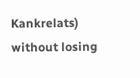Kankrelats) without losing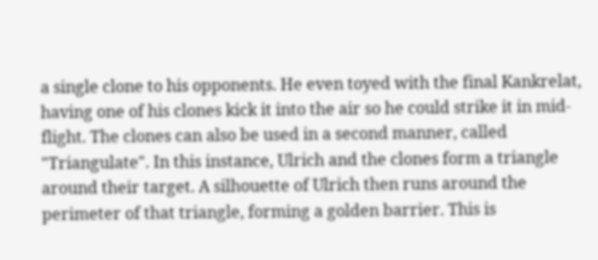a single clone to his opponents. He even toyed with the final Kankrelat, having one of his clones kick it into the air so he could strike it in mid-flight. The clones can also be used in a second manner, called "Triangulate". In this instance, Ulrich and the clones form a triangle around their target. A silhouette of Ulrich then runs around the perimeter of that triangle, forming a golden barrier. This is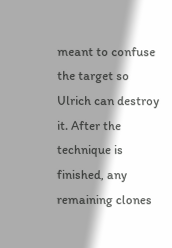meant to confuse the target so Ulrich can destroy it. After the technique is finished, any remaining clones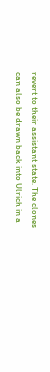revert to their assistant state. The clones can also be drawn back into Ulrich in a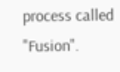process called "Fusion".